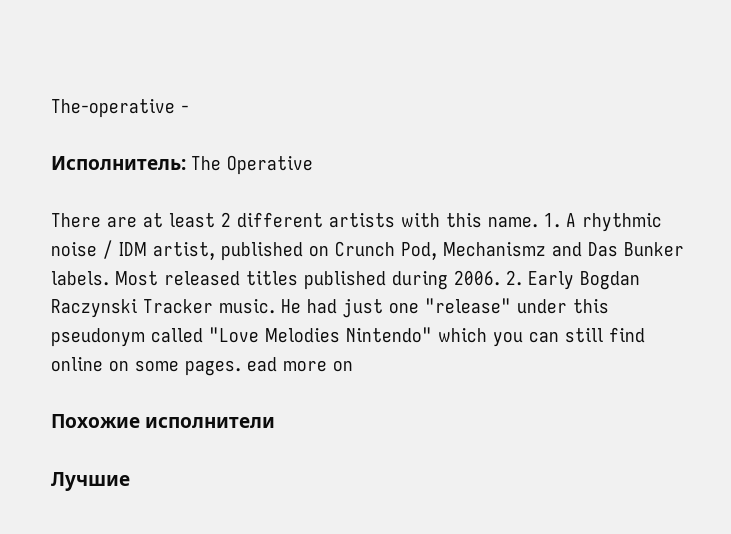The-operative -

Исполнитель: The Operative

There are at least 2 different artists with this name. 1. A rhythmic noise / IDM artist, published on Crunch Pod, Mechanismz and Das Bunker labels. Most released titles published during 2006. 2. Early Bogdan Raczynski Tracker music. He had just one "release" under this pseudonym called "Love Melodies Nintendo" which you can still find online on some pages. ead more on

Похожие исполнители

Лучшие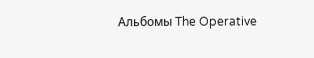Альбомы The Operative